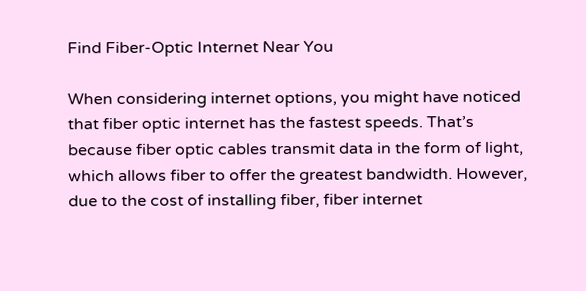Find Fiber-Optic Internet Near You

When considering internet options, you might have noticed that fiber optic internet has the fastest speeds. That’s because fiber optic cables transmit data in the form of light, which allows fiber to offer the greatest bandwidth. However, due to the cost of installing fiber, fiber internet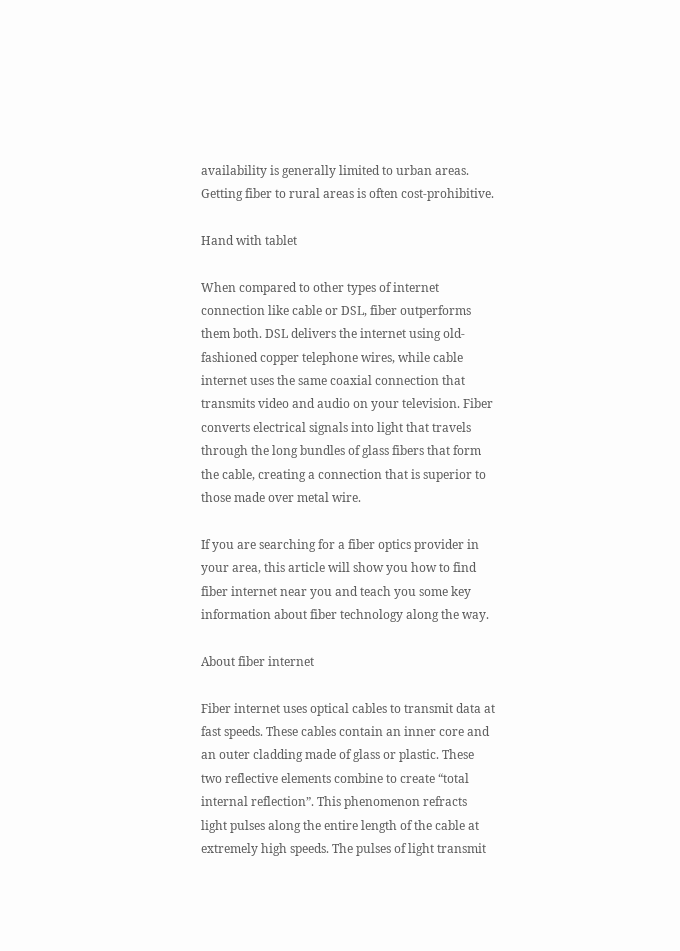availability is generally limited to urban areas. Getting fiber to rural areas is often cost-prohibitive.

Hand with tablet

When compared to other types of internet connection like cable or DSL, fiber outperforms them both. DSL delivers the internet using old-fashioned copper telephone wires, while cable internet uses the same coaxial connection that transmits video and audio on your television. Fiber converts electrical signals into light that travels through the long bundles of glass fibers that form the cable, creating a connection that is superior to those made over metal wire.

If you are searching for a fiber optics provider in your area, this article will show you how to find fiber internet near you and teach you some key information about fiber technology along the way.

About fiber internet

Fiber internet uses optical cables to transmit data at fast speeds. These cables contain an inner core and an outer cladding made of glass or plastic. These two reflective elements combine to create “total internal reflection”. This phenomenon refracts light pulses along the entire length of the cable at extremely high speeds. The pulses of light transmit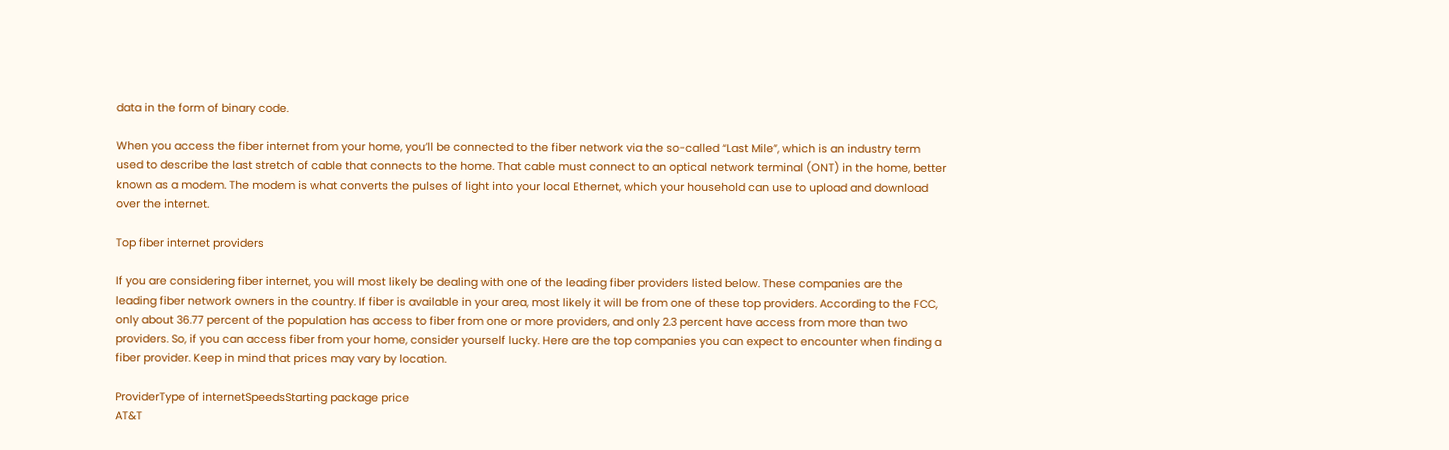data in the form of binary code.

When you access the fiber internet from your home, you’ll be connected to the fiber network via the so-called “Last Mile”, which is an industry term used to describe the last stretch of cable that connects to the home. That cable must connect to an optical network terminal (ONT) in the home, better known as a modem. The modem is what converts the pulses of light into your local Ethernet, which your household can use to upload and download over the internet.

Top fiber internet providers

If you are considering fiber internet, you will most likely be dealing with one of the leading fiber providers listed below. These companies are the leading fiber network owners in the country. If fiber is available in your area, most likely it will be from one of these top providers. According to the FCC, only about 36.77 percent of the population has access to fiber from one or more providers, and only 2.3 percent have access from more than two providers. So, if you can access fiber from your home, consider yourself lucky. Here are the top companies you can expect to encounter when finding a fiber provider. Keep in mind that prices may vary by location.

ProviderType of internetSpeedsStarting package price
AT&T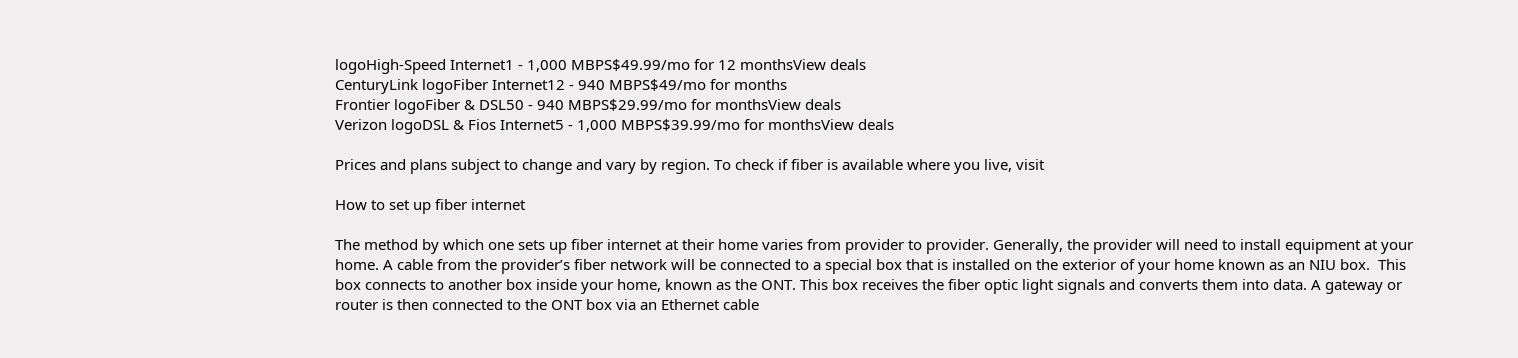logoHigh-Speed Internet1 - 1,000 MBPS$49.99/mo for 12 monthsView deals
CenturyLink logoFiber Internet12 - 940 MBPS$49/mo for months
Frontier logoFiber & DSL50 - 940 MBPS$29.99/mo for monthsView deals
Verizon logoDSL & Fios Internet5 - 1,000 MBPS$39.99/mo for monthsView deals

Prices and plans subject to change and vary by region. To check if fiber is available where you live, visit

How to set up fiber internet

The method by which one sets up fiber internet at their home varies from provider to provider. Generally, the provider will need to install equipment at your home. A cable from the provider’s fiber network will be connected to a special box that is installed on the exterior of your home known as an NIU box.  This box connects to another box inside your home, known as the ONT. This box receives the fiber optic light signals and converts them into data. A gateway or router is then connected to the ONT box via an Ethernet cable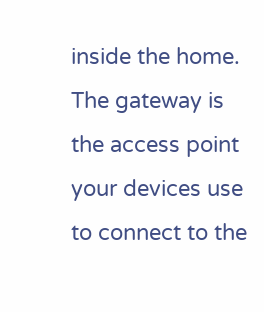inside the home. The gateway is the access point your devices use to connect to the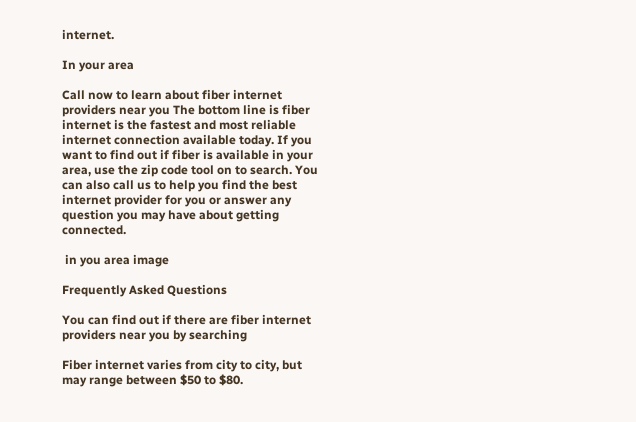internet.

In your area

Call now to learn about fiber internet providers near you The bottom line is fiber internet is the fastest and most reliable internet connection available today. If you want to find out if fiber is available in your area, use the zip code tool on to search. You can also call us to help you find the best internet provider for you or answer any question you may have about getting connected.

 in you area image

Frequently Asked Questions

You can find out if there are fiber internet providers near you by searching

Fiber internet varies from city to city, but may range between $50 to $80.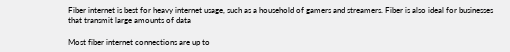Fiber internet is best for heavy internet usage, such as a household of gamers and streamers. Fiber is also ideal for businesses that transmit large amounts of data

Most fiber internet connections are up to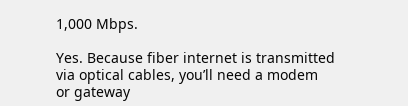1,000 Mbps.

Yes. Because fiber internet is transmitted via optical cables, you’ll need a modem or gateway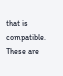that is compatible. These are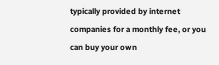typically provided by internet companies for a monthly fee, or you can buy your own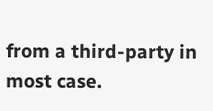from a third-party in most case.